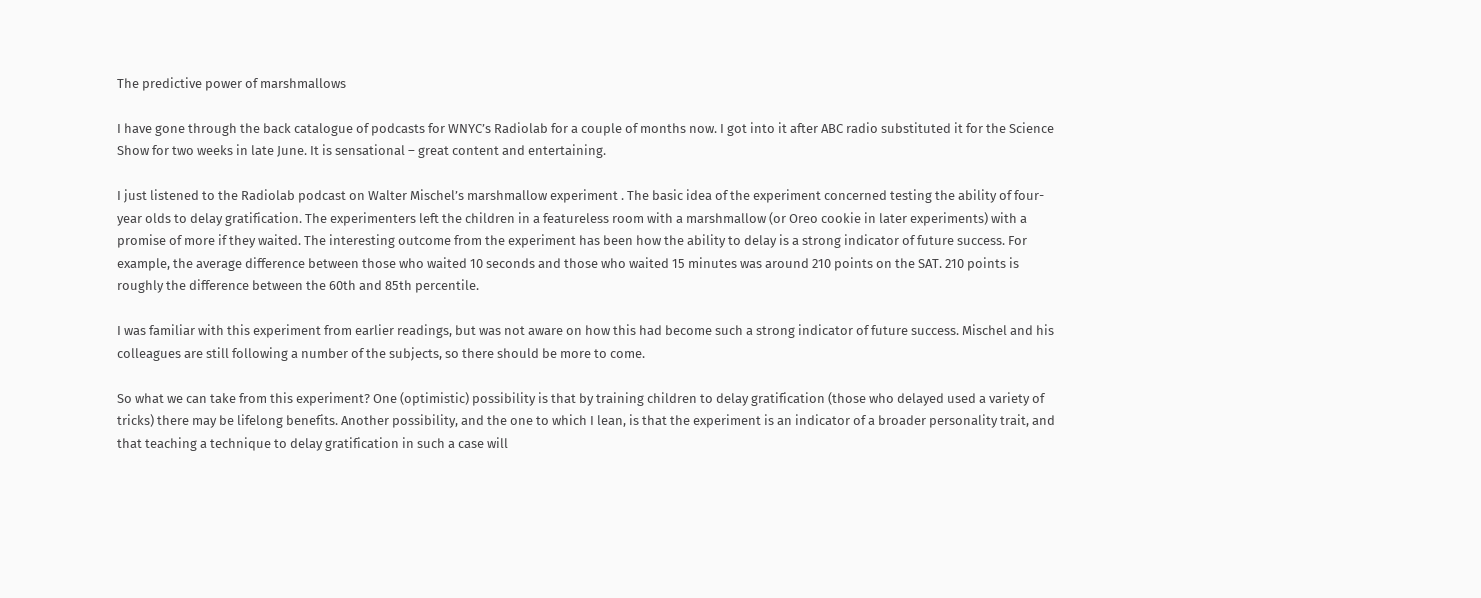The predictive power of marshmallows

I have gone through the back catalogue of podcasts for WNYC’s Radiolab for a couple of months now. I got into it after ABC radio substituted it for the Science Show for two weeks in late June. It is sensational – great content and entertaining.

I just listened to the Radiolab podcast on Walter Mischel’s marshmallow experiment . The basic idea of the experiment concerned testing the ability of four-year olds to delay gratification. The experimenters left the children in a featureless room with a marshmallow (or Oreo cookie in later experiments) with a promise of more if they waited. The interesting outcome from the experiment has been how the ability to delay is a strong indicator of future success. For example, the average difference between those who waited 10 seconds and those who waited 15 minutes was around 210 points on the SAT. 210 points is roughly the difference between the 60th and 85th percentile.

I was familiar with this experiment from earlier readings, but was not aware on how this had become such a strong indicator of future success. Mischel and his colleagues are still following a number of the subjects, so there should be more to come.

So what we can take from this experiment? One (optimistic) possibility is that by training children to delay gratification (those who delayed used a variety of tricks) there may be lifelong benefits. Another possibility, and the one to which I lean, is that the experiment is an indicator of a broader personality trait, and that teaching a technique to delay gratification in such a case will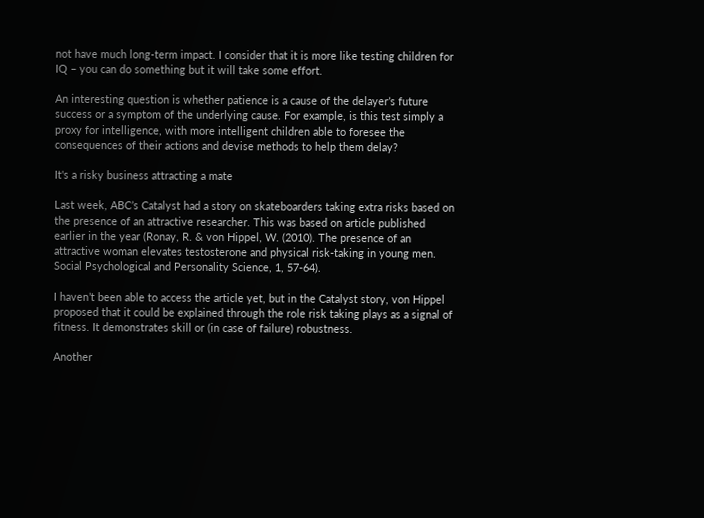not have much long-term impact. I consider that it is more like testing children for IQ – you can do something but it will take some effort.

An interesting question is whether patience is a cause of the delayer’s future success or a symptom of the underlying cause. For example, is this test simply a proxy for intelligence, with more intelligent children able to foresee the consequences of their actions and devise methods to help them delay?

It's a risky business attracting a mate

Last week, ABC’s Catalyst had a story on skateboarders taking extra risks based on the presence of an attractive researcher. This was based on article published earlier in the year (Ronay, R. & von Hippel, W. (2010). The presence of an attractive woman elevates testosterone and physical risk-taking in young men. Social Psychological and Personality Science, 1, 57-64).

I haven’t been able to access the article yet, but in the Catalyst story, von Hippel proposed that it could be explained through the role risk taking plays as a signal of fitness. It demonstrates skill or (in case of failure) robustness.

Another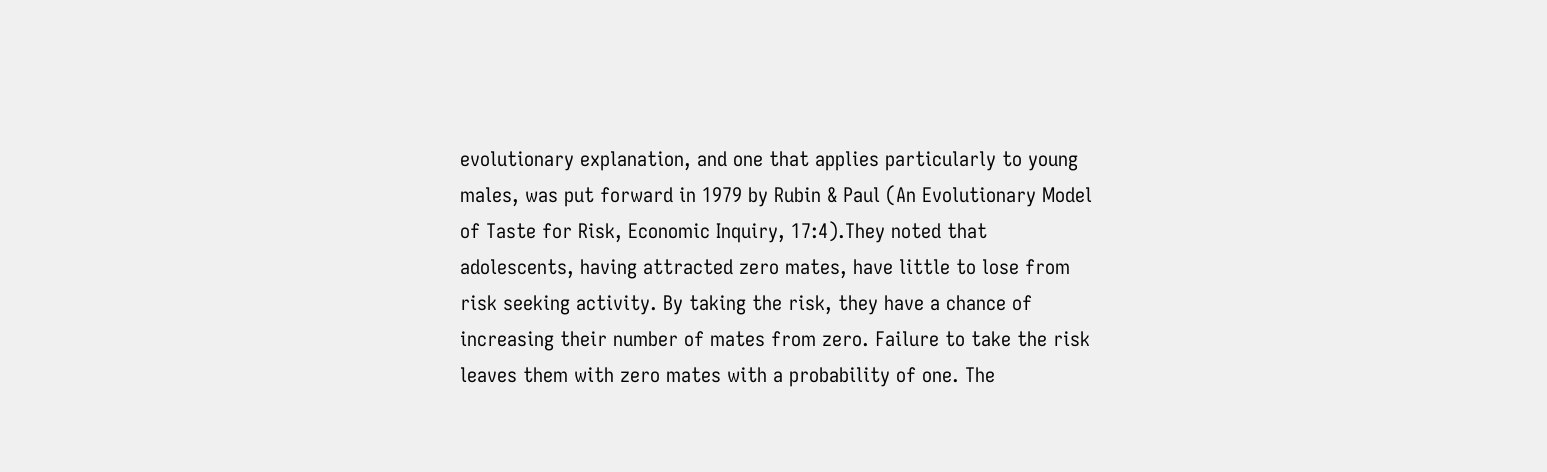evolutionary explanation, and one that applies particularly to young males, was put forward in 1979 by Rubin & Paul (An Evolutionary Model of Taste for Risk, Economic Inquiry, 17:4).They noted that adolescents, having attracted zero mates, have little to lose from risk seeking activity. By taking the risk, they have a chance of increasing their number of mates from zero. Failure to take the risk leaves them with zero mates with a probability of one. The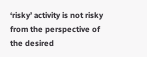‘risky’ activity is not risky from the perspective of the desired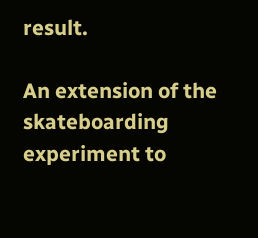result.

An extension of the skateboarding experiment to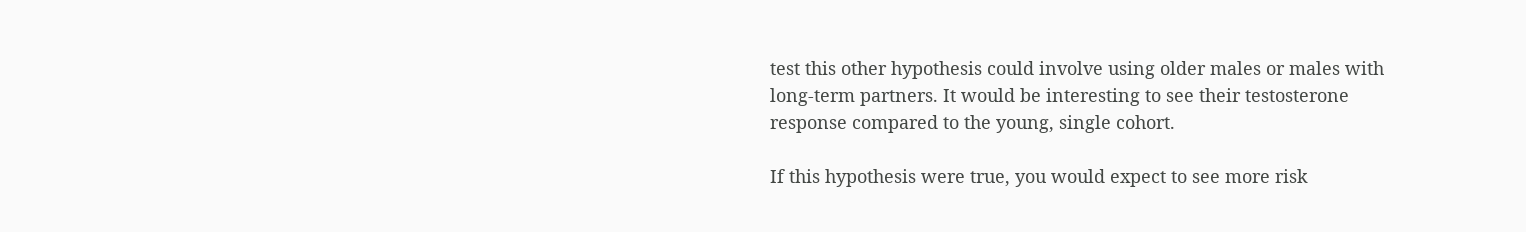test this other hypothesis could involve using older males or males with long-term partners. It would be interesting to see their testosterone response compared to the young, single cohort.

If this hypothesis were true, you would expect to see more risk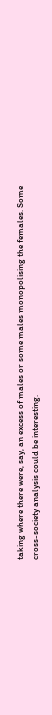taking where there were, say, an excess of males or some males monopolising the females. Some cross-society analysis could be interesting.